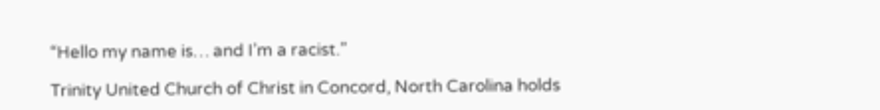“Hello my name is… and I’m a racist.”

Trinity United Church of Christ in Concord, North Carolina holds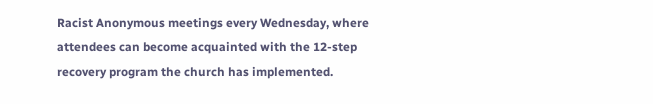Racist Anonymous meetings every Wednesday, where attendees can become acquainted with the 12-step recovery program the church has implemented.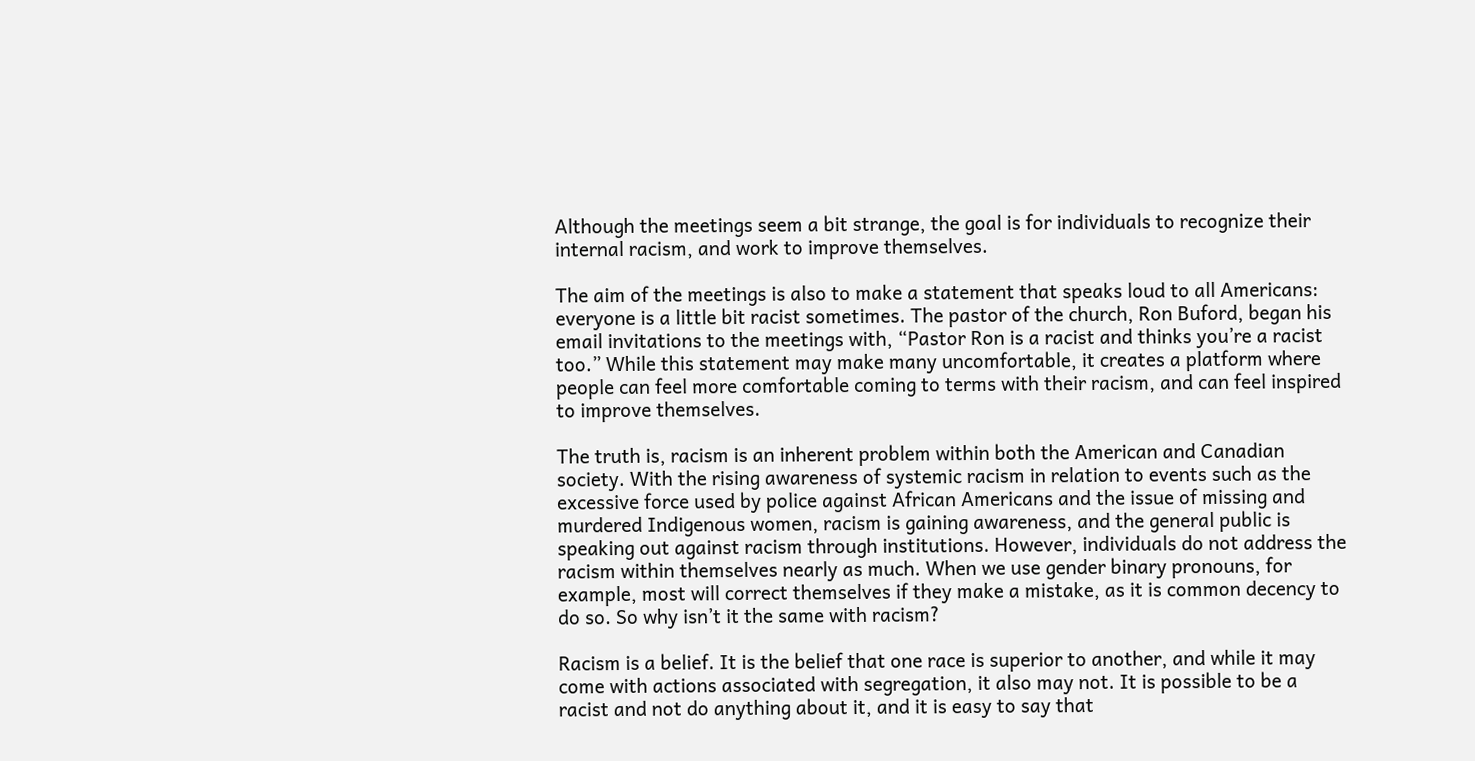Although the meetings seem a bit strange, the goal is for individuals to recognize their internal racism, and work to improve themselves.

The aim of the meetings is also to make a statement that speaks loud to all Americans: everyone is a little bit racist sometimes. The pastor of the church, Ron Buford, began his email invitations to the meetings with, “Pastor Ron is a racist and thinks you’re a racist too.” While this statement may make many uncomfortable, it creates a platform where people can feel more comfortable coming to terms with their racism, and can feel inspired to improve themselves.

The truth is, racism is an inherent problem within both the American and Canadian society. With the rising awareness of systemic racism in relation to events such as the excessive force used by police against African Americans and the issue of missing and murdered Indigenous women, racism is gaining awareness, and the general public is speaking out against racism through institutions. However, individuals do not address the racism within themselves nearly as much. When we use gender binary pronouns, for example, most will correct themselves if they make a mistake, as it is common decency to do so. So why isn’t it the same with racism?

Racism is a belief. It is the belief that one race is superior to another, and while it may come with actions associated with segregation, it also may not. It is possible to be a racist and not do anything about it, and it is easy to say that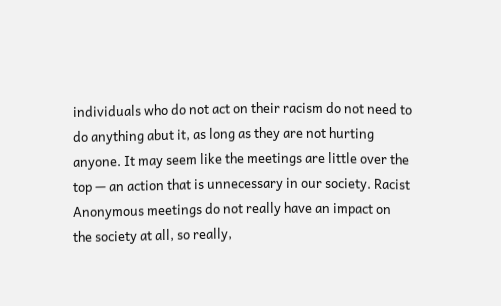individuals who do not act on their racism do not need to do anything abut it, as long as they are not hurting anyone. It may seem like the meetings are little over the top — an action that is unnecessary in our society. Racist Anonymous meetings do not really have an impact on the society at all, so really,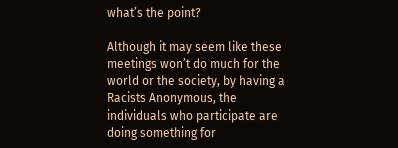what’s the point?

Although it may seem like these meetings won’t do much for the world or the society, by having a Racists Anonymous, the individuals who participate are doing something for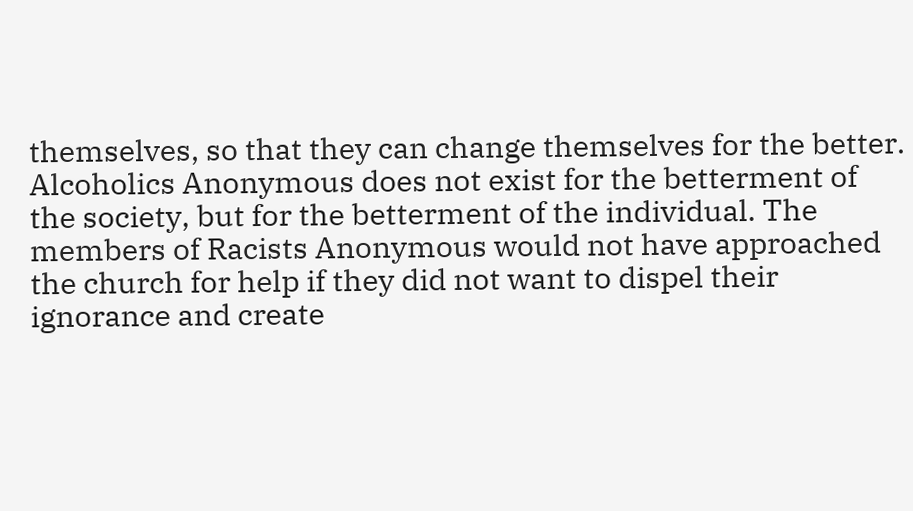themselves, so that they can change themselves for the better. Alcoholics Anonymous does not exist for the betterment of the society, but for the betterment of the individual. The members of Racists Anonymous would not have approached the church for help if they did not want to dispel their ignorance and create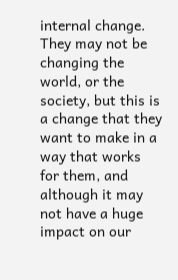internal change. They may not be changing the world, or the society, but this is a change that they want to make in a way that works for them, and although it may not have a huge impact on our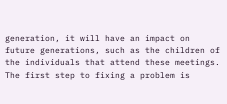generation, it will have an impact on future generations, such as the children of the individuals that attend these meetings. The first step to fixing a problem is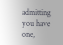admitting you have one,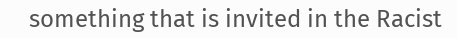something that is invited in the Racist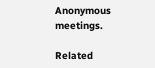Anonymous meetings.

Related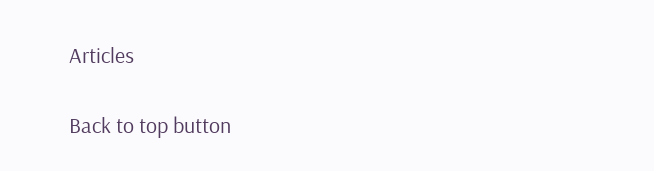Articles

Back to top button